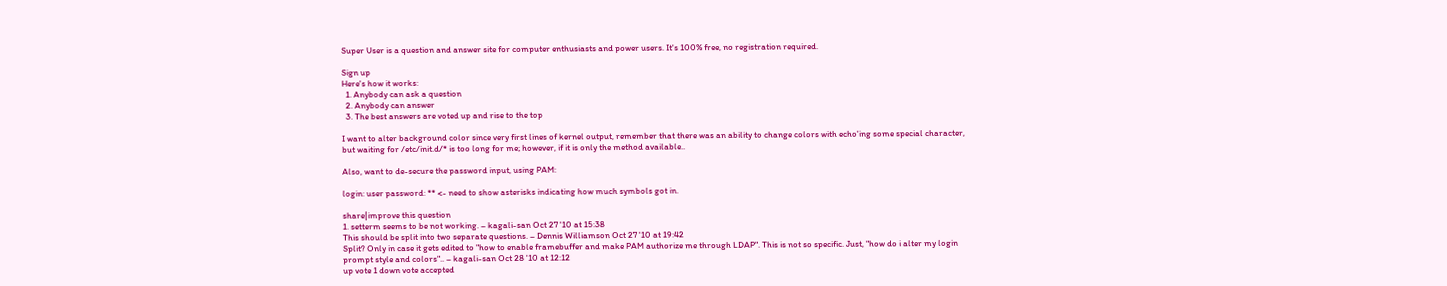Super User is a question and answer site for computer enthusiasts and power users. It's 100% free, no registration required.

Sign up
Here's how it works:
  1. Anybody can ask a question
  2. Anybody can answer
  3. The best answers are voted up and rise to the top

I want to alter background color since very first lines of kernel output, remember that there was an ability to change colors with echo'ing some special character, but waiting for /etc/init.d/* is too long for me; however, if it is only the method available..

Also, want to de-secure the password input, using PAM:

login: user password: ** <- need to show asterisks indicating how much symbols got in.

share|improve this question
1. setterm seems to be not working. – kagali-san Oct 27 '10 at 15:38
This should be split into two separate questions. – Dennis Williamson Oct 27 '10 at 19:42
Split? Only in case it gets edited to "how to enable framebuffer and make PAM authorize me through LDAP". This is not so specific. Just, "how do i alter my login prompt style and colors".. – kagali-san Oct 28 '10 at 12:12
up vote 1 down vote accepted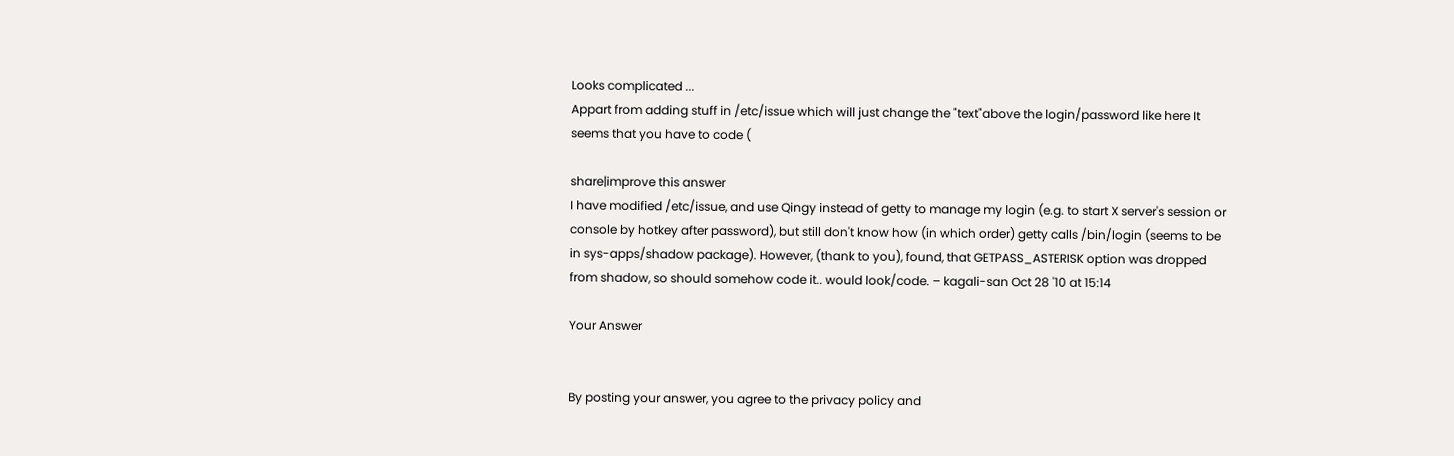Looks complicated ...
Appart from adding stuff in /etc/issue which will just change the "text"above the login/password like here It seems that you have to code (

share|improve this answer
I have modified /etc/issue, and use Qingy instead of getty to manage my login (e.g. to start X server's session or console by hotkey after password), but still don't know how (in which order) getty calls /bin/login (seems to be in sys-apps/shadow package). However, (thank to you), found, that GETPASS_ASTERISK option was dropped from shadow, so should somehow code it.. would look/code. – kagali-san Oct 28 '10 at 15:14

Your Answer


By posting your answer, you agree to the privacy policy and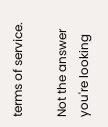terms of service.

Not the answer you're looking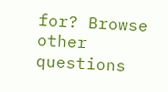for? Browse other questions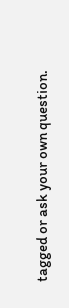tagged or ask your own question.